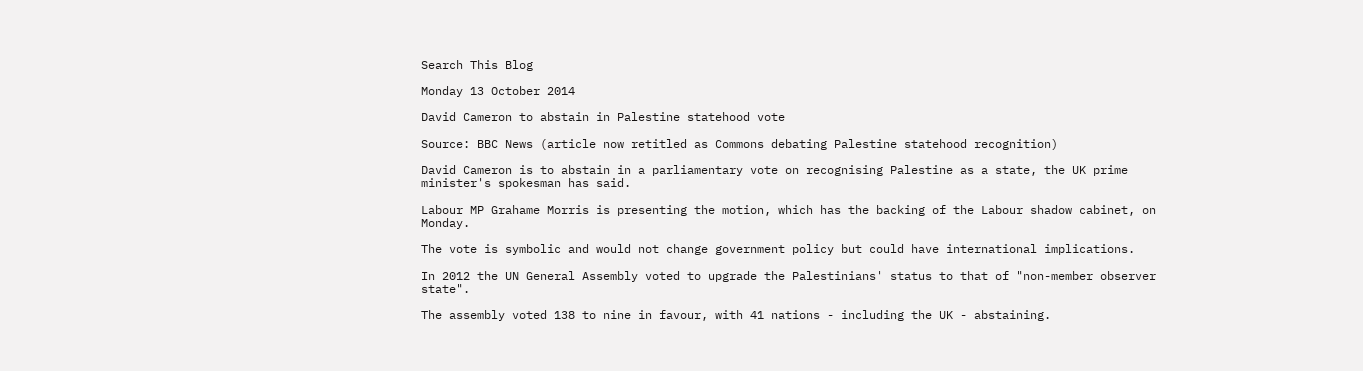Search This Blog

Monday 13 October 2014

David Cameron to abstain in Palestine statehood vote

Source: BBC News (article now retitled as Commons debating Palestine statehood recognition)

David Cameron is to abstain in a parliamentary vote on recognising Palestine as a state, the UK prime minister's spokesman has said.

Labour MP Grahame Morris is presenting the motion, which has the backing of the Labour shadow cabinet, on Monday.

The vote is symbolic and would not change government policy but could have international implications.

In 2012 the UN General Assembly voted to upgrade the Palestinians' status to that of "non-member observer state".

The assembly voted 138 to nine in favour, with 41 nations - including the UK - abstaining.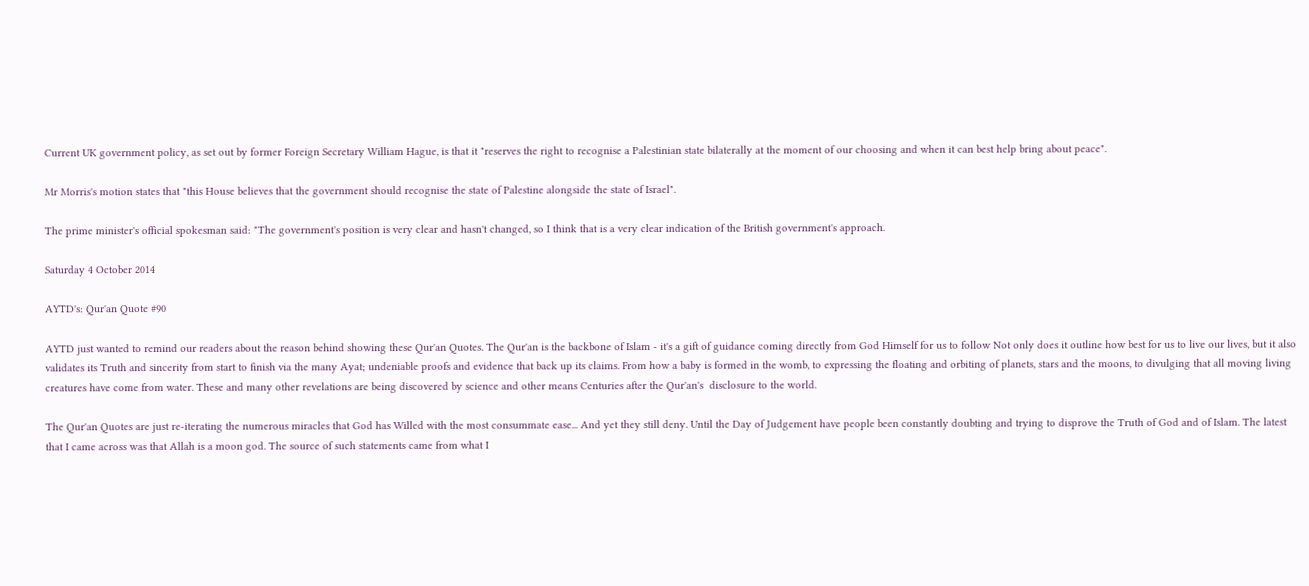Current UK government policy, as set out by former Foreign Secretary William Hague, is that it "reserves the right to recognise a Palestinian state bilaterally at the moment of our choosing and when it can best help bring about peace".

Mr Morris's motion states that "this House believes that the government should recognise the state of Palestine alongside the state of Israel".

The prime minister's official spokesman said: "The government's position is very clear and hasn't changed, so I think that is a very clear indication of the British government's approach.

Saturday 4 October 2014

AYTD's: Qur'an Quote #90

AYTD just wanted to remind our readers about the reason behind showing these Qur'an Quotes. The Qur'an is the backbone of Islam - it's a gift of guidance coming directly from God Himself for us to follow Not only does it outline how best for us to live our lives, but it also validates its Truth and sincerity from start to finish via the many Ayat; undeniable proofs and evidence that back up its claims. From how a baby is formed in the womb, to expressing the floating and orbiting of planets, stars and the moons, to divulging that all moving living creatures have come from water. These and many other revelations are being discovered by science and other means Centuries after the Qur'an's  disclosure to the world.

The Qur'an Quotes are just re-iterating the numerous miracles that God has Willed with the most consummate ease... And yet they still deny. Until the Day of Judgement have people been constantly doubting and trying to disprove the Truth of God and of Islam. The latest that I came across was that Allah is a moon god. The source of such statements came from what I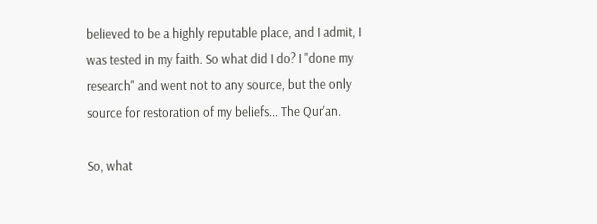believed to be a highly reputable place, and I admit, I was tested in my faith. So what did I do? I "done my research" and went not to any source, but the only source for restoration of my beliefs... The Qur'an.

So, what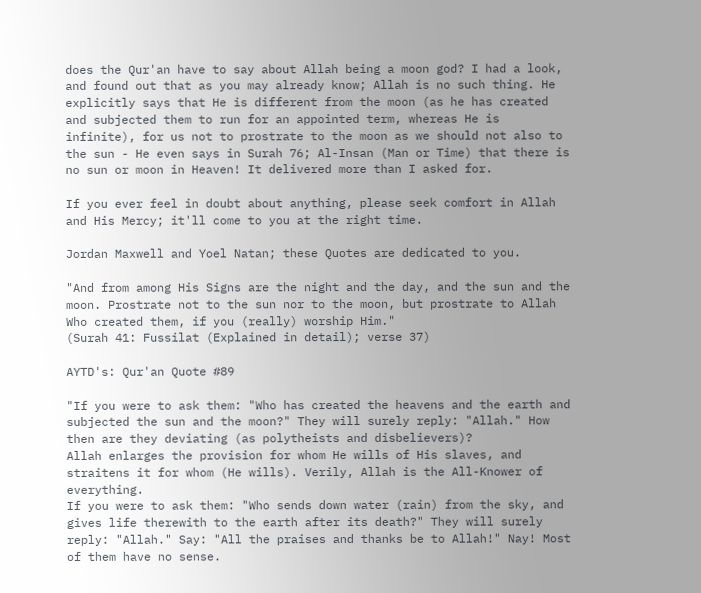does the Qur'an have to say about Allah being a moon god? I had a look, and found out that as you may already know; Allah is no such thing. He explicitly says that He is different from the moon (as he has created and subjected them to run for an appointed term, whereas He is infinite), for us not to prostrate to the moon as we should not also to the sun - He even says in Surah 76; Al-Insan (Man or Time) that there is no sun or moon in Heaven! It delivered more than I asked for.

If you ever feel in doubt about anything, please seek comfort in Allah and His Mercy; it'll come to you at the right time.

Jordan Maxwell and Yoel Natan; these Quotes are dedicated to you.

"And from among His Signs are the night and the day, and the sun and the moon. Prostrate not to the sun nor to the moon, but prostrate to Allah Who created them, if you (really) worship Him."
(Surah 41: Fussilat (Explained in detail); verse 37)

AYTD's: Qur'an Quote #89

"If you were to ask them: "Who has created the heavens and the earth and subjected the sun and the moon?" They will surely reply: "Allah." How then are they deviating (as polytheists and disbelievers)?
Allah enlarges the provision for whom He wills of His slaves, and straitens it for whom (He wills). Verily, Allah is the All-Knower of everything.
If you were to ask them: "Who sends down water (rain) from the sky, and gives life therewith to the earth after its death?" They will surely reply: "Allah." Say: "All the praises and thanks be to Allah!" Nay! Most of them have no sense.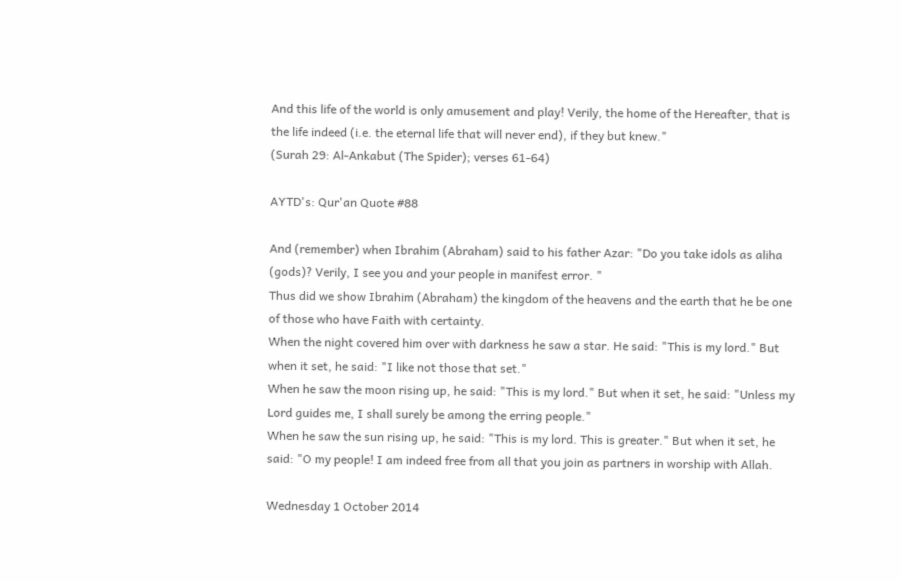And this life of the world is only amusement and play! Verily, the home of the Hereafter, that is the life indeed (i.e. the eternal life that will never end), if they but knew."
(Surah 29: Al-Ankabut (The Spider); verses 61-64)

AYTD's: Qur'an Quote #88

And (remember) when Ibrahim (Abraham) said to his father Azar: "Do you take idols as aliha (gods)? Verily, I see you and your people in manifest error. "
Thus did we show Ibrahim (Abraham) the kingdom of the heavens and the earth that he be one of those who have Faith with certainty.
When the night covered him over with darkness he saw a star. He said: "This is my lord." But when it set, he said: "I like not those that set."
When he saw the moon rising up, he said: "This is my lord." But when it set, he said: "Unless my Lord guides me, I shall surely be among the erring people."
When he saw the sun rising up, he said: "This is my lord. This is greater." But when it set, he said: "O my people! I am indeed free from all that you join as partners in worship with Allah.

Wednesday 1 October 2014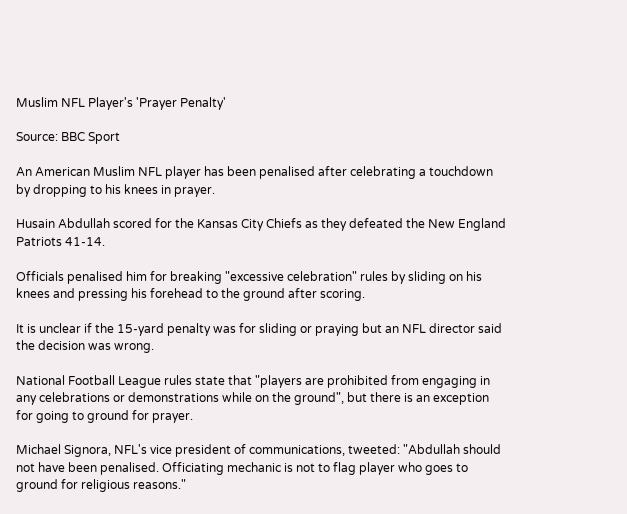Muslim NFL Player's 'Prayer Penalty'

Source: BBC Sport

An American Muslim NFL player has been penalised after celebrating a touchdown by dropping to his knees in prayer.

Husain Abdullah scored for the Kansas City Chiefs as they defeated the New England Patriots 41-14.

Officials penalised him for breaking "excessive celebration" rules by sliding on his knees and pressing his forehead to the ground after scoring.

It is unclear if the 15-yard penalty was for sliding or praying but an NFL director said the decision was wrong.

National Football League rules state that "players are prohibited from engaging in any celebrations or demonstrations while on the ground", but there is an exception for going to ground for prayer.

Michael Signora, NFL's vice president of communications, tweeted: "Abdullah should not have been penalised. Officiating mechanic is not to flag player who goes to ground for religious reasons."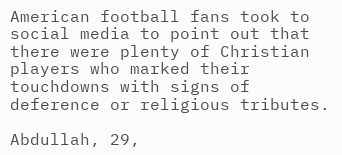American football fans took to social media to point out that there were plenty of Christian players who marked their touchdowns with signs of deference or religious tributes.

Abdullah, 29,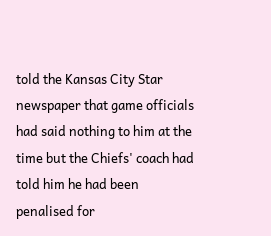told the Kansas City Star newspaper that game officials had said nothing to him at the time but the Chiefs' coach had told him he had been penalised for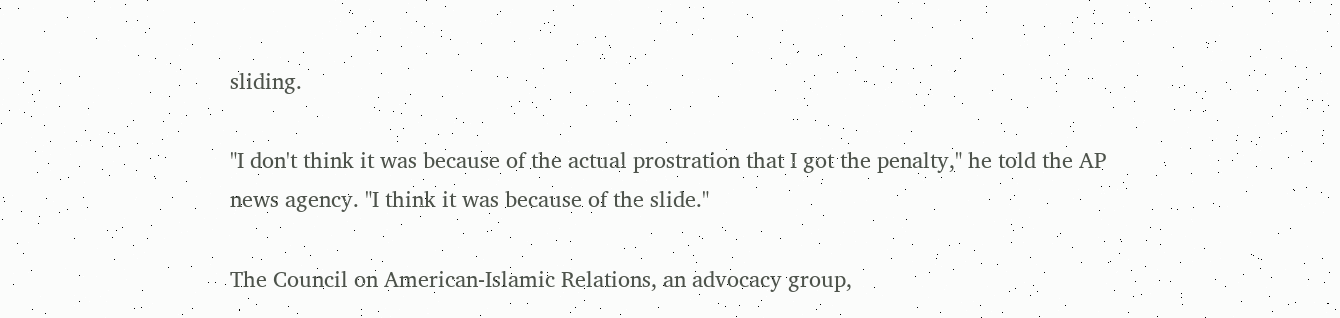sliding.

"I don't think it was because of the actual prostration that I got the penalty," he told the AP news agency. "I think it was because of the slide."

The Council on American-Islamic Relations, an advocacy group,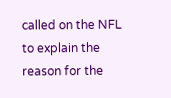called on the NFL to explain the reason for the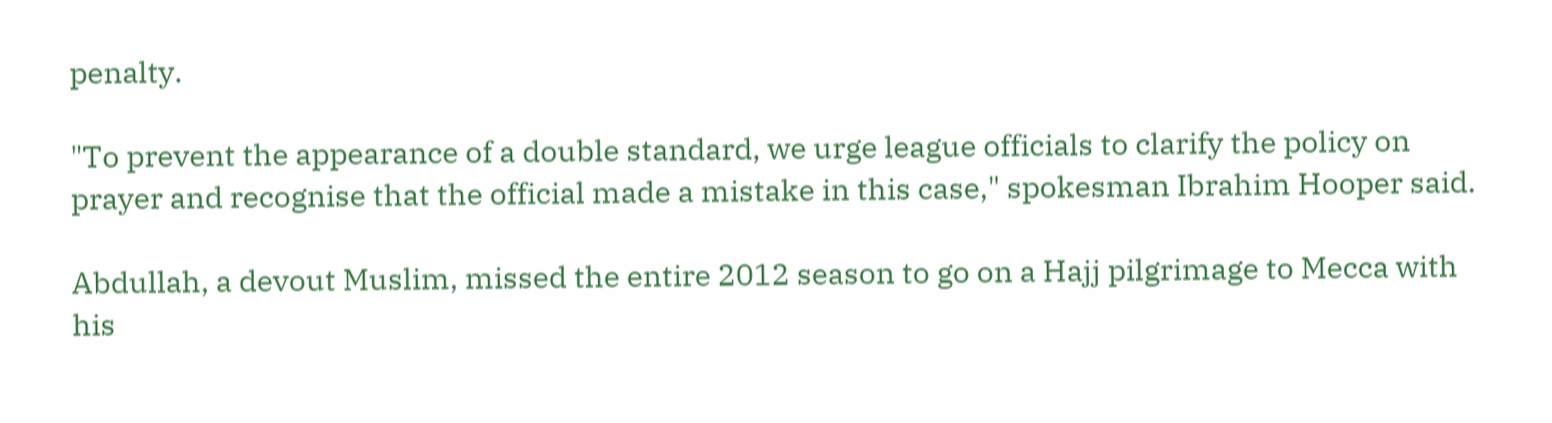penalty.

"To prevent the appearance of a double standard, we urge league officials to clarify the policy on prayer and recognise that the official made a mistake in this case," spokesman Ibrahim Hooper said.

Abdullah, a devout Muslim, missed the entire 2012 season to go on a Hajj pilgrimage to Mecca with his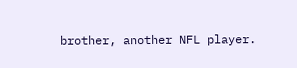brother, another NFL player.